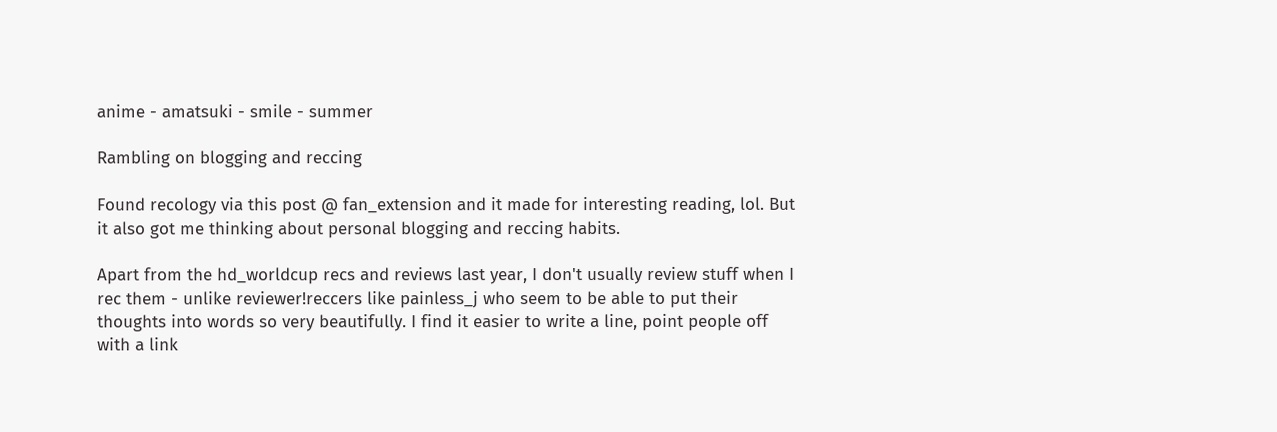anime - amatsuki - smile - summer

Rambling on blogging and reccing

Found recology via this post @ fan_extension and it made for interesting reading, lol. But it also got me thinking about personal blogging and reccing habits.

Apart from the hd_worldcup recs and reviews last year, I don't usually review stuff when I rec them - unlike reviewer!reccers like painless_j who seem to be able to put their thoughts into words so very beautifully. I find it easier to write a line, point people off with a link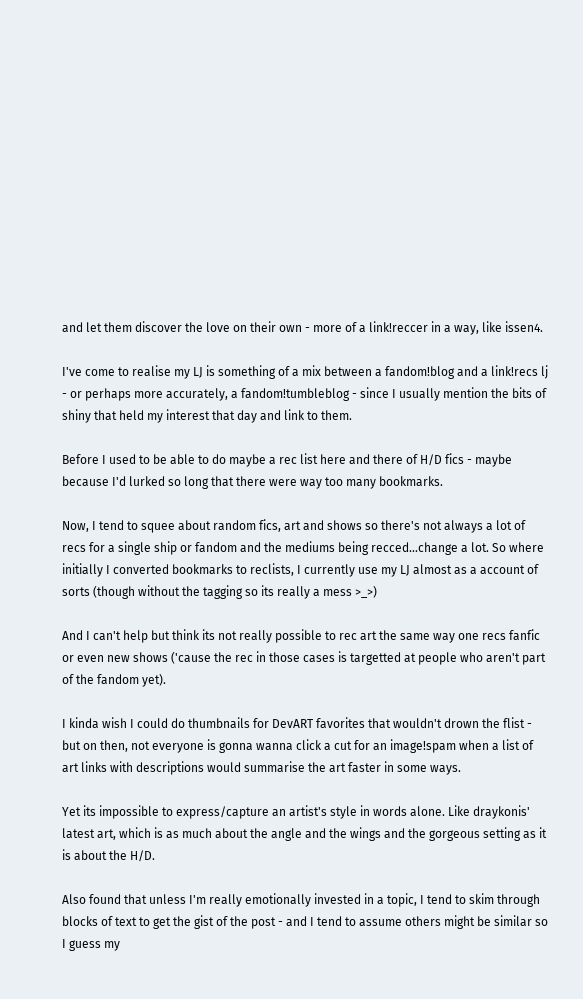and let them discover the love on their own - more of a link!reccer in a way, like issen4.

I've come to realise my LJ is something of a mix between a fandom!blog and a link!recs lj - or perhaps more accurately, a fandom!tumbleblog - since I usually mention the bits of shiny that held my interest that day and link to them.

Before I used to be able to do maybe a rec list here and there of H/D fics - maybe because I'd lurked so long that there were way too many bookmarks.

Now, I tend to squee about random fics, art and shows so there's not always a lot of recs for a single ship or fandom and the mediums being recced...change a lot. So where initially I converted bookmarks to reclists, I currently use my LJ almost as a account of sorts (though without the tagging so its really a mess >_>)

And I can't help but think its not really possible to rec art the same way one recs fanfic or even new shows ('cause the rec in those cases is targetted at people who aren't part of the fandom yet).

I kinda wish I could do thumbnails for DevART favorites that wouldn't drown the flist - but on then, not everyone is gonna wanna click a cut for an image!spam when a list of art links with descriptions would summarise the art faster in some ways.

Yet its impossible to express/capture an artist's style in words alone. Like draykonis' latest art, which is as much about the angle and the wings and the gorgeous setting as it is about the H/D.

Also found that unless I'm really emotionally invested in a topic, I tend to skim through blocks of text to get the gist of the post - and I tend to assume others might be similar so I guess my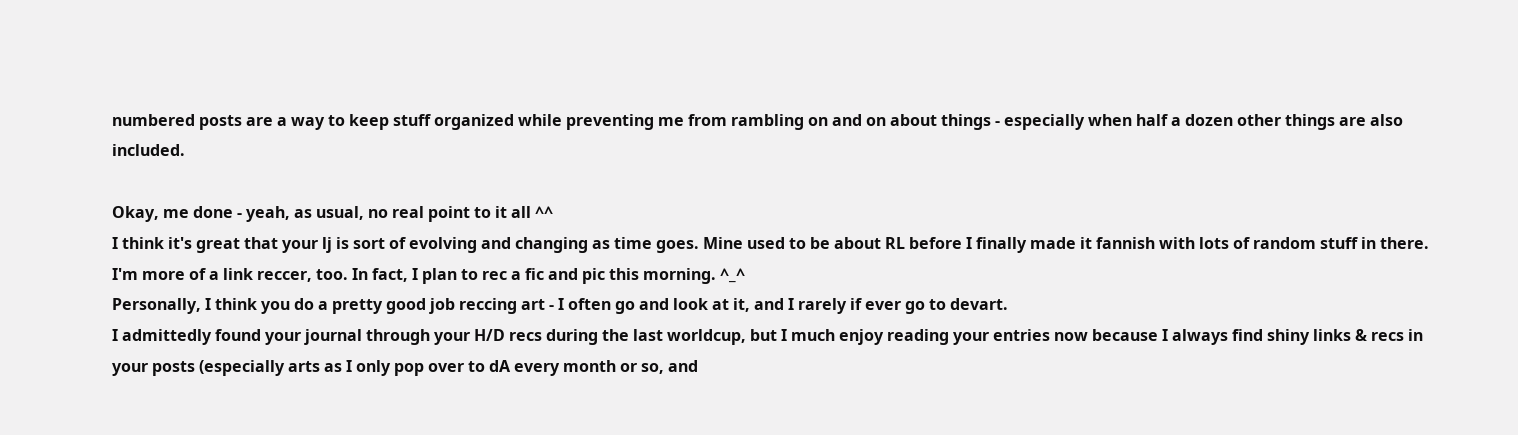numbered posts are a way to keep stuff organized while preventing me from rambling on and on about things - especially when half a dozen other things are also included.

Okay, me done - yeah, as usual, no real point to it all ^^
I think it's great that your lj is sort of evolving and changing as time goes. Mine used to be about RL before I finally made it fannish with lots of random stuff in there.
I'm more of a link reccer, too. In fact, I plan to rec a fic and pic this morning. ^_^
Personally, I think you do a pretty good job reccing art - I often go and look at it, and I rarely if ever go to devart.
I admittedly found your journal through your H/D recs during the last worldcup, but I much enjoy reading your entries now because I always find shiny links & recs in your posts (especially arts as I only pop over to dA every month or so, and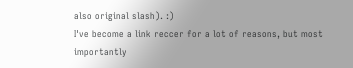also original slash). :)
I've become a link reccer for a lot of reasons, but most importantly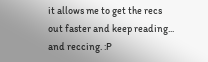it allows me to get the recs out faster and keep reading... and reccing. :P